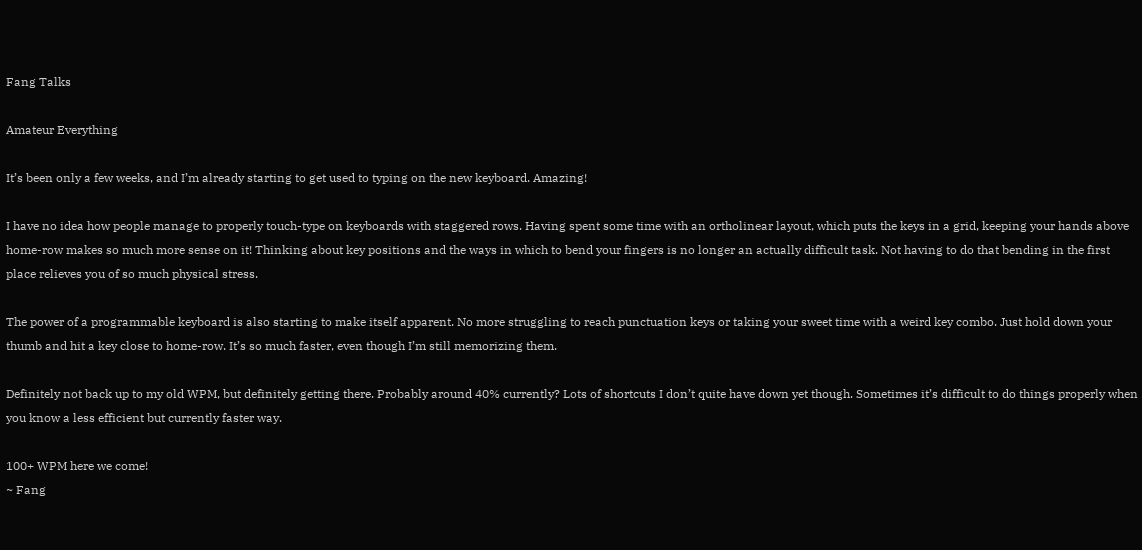Fang Talks

Amateur Everything

It’s been only a few weeks, and I’m already starting to get used to typing on the new keyboard. Amazing!

I have no idea how people manage to properly touch-type on keyboards with staggered rows. Having spent some time with an ortholinear layout, which puts the keys in a grid, keeping your hands above home-row makes so much more sense on it! Thinking about key positions and the ways in which to bend your fingers is no longer an actually difficult task. Not having to do that bending in the first place relieves you of so much physical stress.

The power of a programmable keyboard is also starting to make itself apparent. No more struggling to reach punctuation keys or taking your sweet time with a weird key combo. Just hold down your thumb and hit a key close to home-row. It’s so much faster, even though I’m still memorizing them.

Definitely not back up to my old WPM, but definitely getting there. Probably around 40% currently? Lots of shortcuts I don’t quite have down yet though. Sometimes it’s difficult to do things properly when you know a less efficient but currently faster way.

100+ WPM here we come!
~ Fang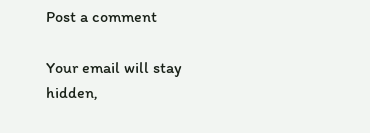Post a comment

Your email will stay hidden,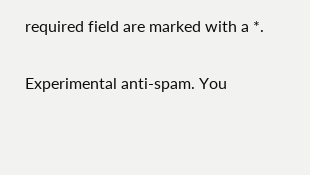required field are marked with a *.

Experimental anti-spam. You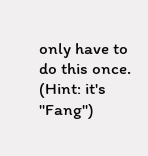only have to do this once. (Hint: it's "Fang")